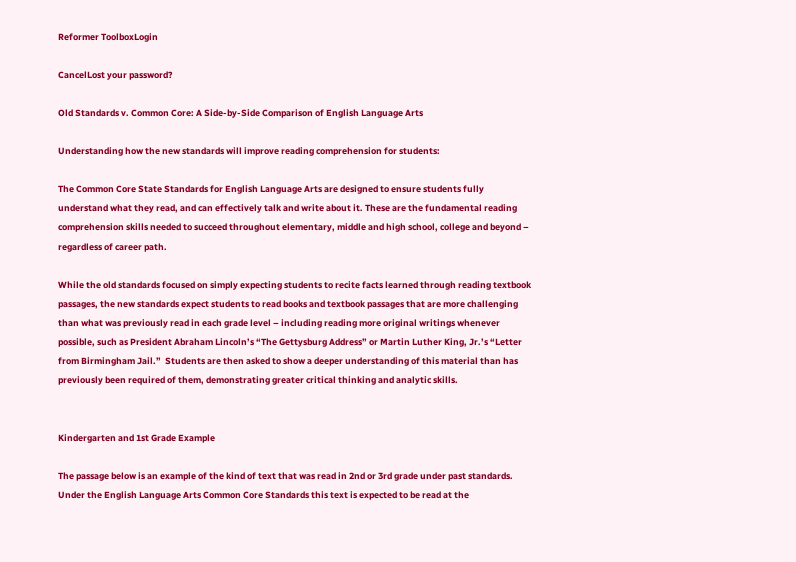Reformer ToolboxLogin

CancelLost your password?

Old Standards v. Common Core: A Side-by-Side Comparison of English Language Arts

Understanding how the new standards will improve reading comprehension for students:

The Common Core State Standards for English Language Arts are designed to ensure students fully understand what they read, and can effectively talk and write about it. These are the fundamental reading comprehension skills needed to succeed throughout elementary, middle and high school, college and beyond – regardless of career path.

While the old standards focused on simply expecting students to recite facts learned through reading textbook passages, the new standards expect students to read books and textbook passages that are more challenging than what was previously read in each grade level – including reading more original writings whenever possible, such as President Abraham Lincoln’s “The Gettysburg Address” or Martin Luther King, Jr.’s “Letter from Birmingham Jail.”  Students are then asked to show a deeper understanding of this material than has previously been required of them, demonstrating greater critical thinking and analytic skills.


Kindergarten and 1st Grade Example

The passage below is an example of the kind of text that was read in 2nd or 3rd grade under past standards. Under the English Language Arts Common Core Standards this text is expected to be read at the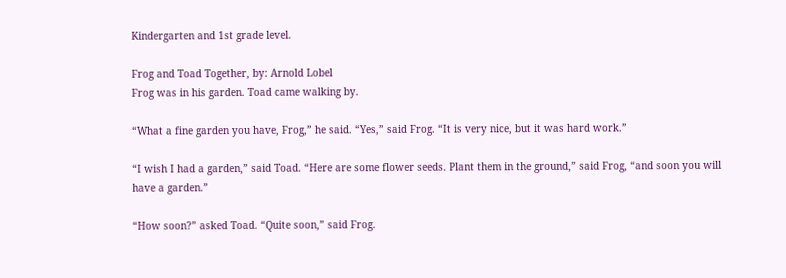Kindergarten and 1st grade level.

Frog and Toad Together, by: Arnold Lobel
Frog was in his garden. Toad came walking by.

“What a fine garden you have, Frog,” he said. “Yes,” said Frog. “It is very nice, but it was hard work.”

“I wish I had a garden,” said Toad. “Here are some flower seeds. Plant them in the ground,” said Frog, “and soon you will have a garden.”

“How soon?” asked Toad. “Quite soon,” said Frog.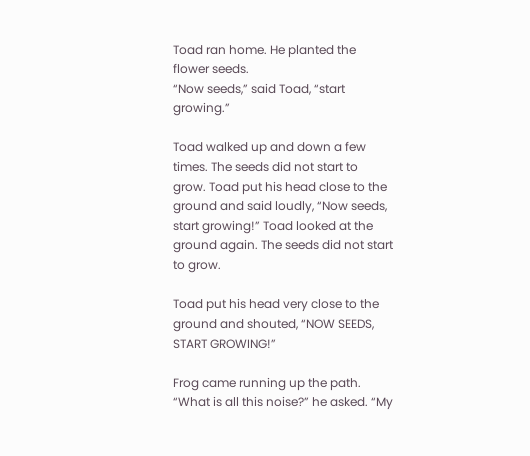Toad ran home. He planted the flower seeds.
“Now seeds,” said Toad, “start growing.”

Toad walked up and down a few times. The seeds did not start to grow. Toad put his head close to the ground and said loudly, “Now seeds, start growing!” Toad looked at the ground again. The seeds did not start to grow.

Toad put his head very close to the ground and shouted, “NOW SEEDS, START GROWING!”

Frog came running up the path. “What is all this noise?” he asked. “My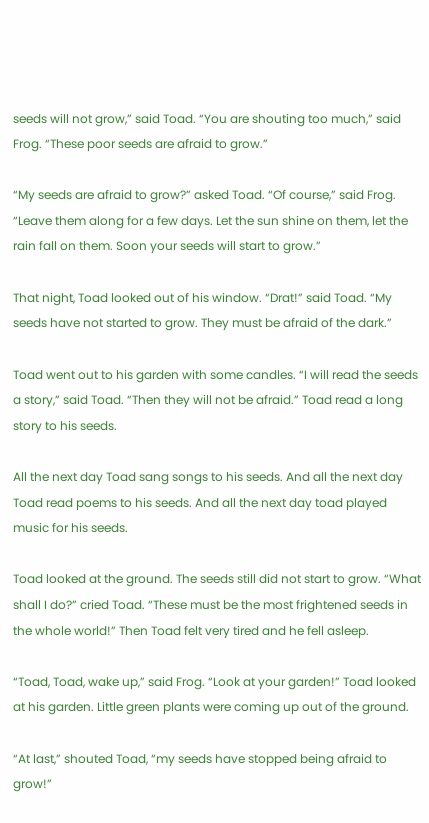seeds will not grow,” said Toad. “You are shouting too much,” said Frog. “These poor seeds are afraid to grow.”

“My seeds are afraid to grow?” asked Toad. “Of course,” said Frog. “Leave them along for a few days. Let the sun shine on them, let the rain fall on them. Soon your seeds will start to grow.”

That night, Toad looked out of his window. “Drat!” said Toad. “My seeds have not started to grow. They must be afraid of the dark.”

Toad went out to his garden with some candles. “I will read the seeds a story,” said Toad. “Then they will not be afraid.” Toad read a long story to his seeds.

All the next day Toad sang songs to his seeds. And all the next day Toad read poems to his seeds. And all the next day toad played music for his seeds.

Toad looked at the ground. The seeds still did not start to grow. “What shall I do?” cried Toad. “These must be the most frightened seeds in the whole world!” Then Toad felt very tired and he fell asleep.

“Toad, Toad, wake up,” said Frog. “Look at your garden!” Toad looked at his garden. Little green plants were coming up out of the ground.

“At last,” shouted Toad, “my seeds have stopped being afraid to grow!”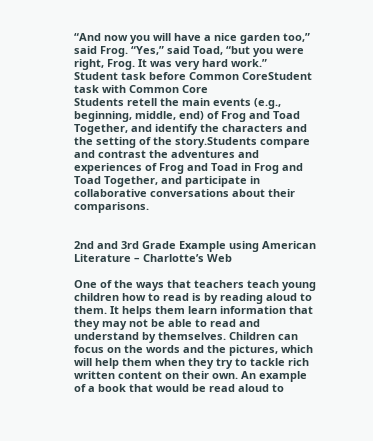“And now you will have a nice garden too,” said Frog. “Yes,” said Toad, “but you were right, Frog. It was very hard work.”
Student task before Common CoreStudent task with Common Core
Students retell the main events (e.g., beginning, middle, end) of Frog and Toad Together, and identify the characters and the setting of the story.Students compare and contrast the adventures and experiences of Frog and Toad in Frog and Toad Together, and participate in collaborative conversations about their comparisons.


2nd and 3rd Grade Example using American Literature – Charlotte’s Web

One of the ways that teachers teach young children how to read is by reading aloud to them. It helps them learn information that they may not be able to read and understand by themselves. Children can focus on the words and the pictures, which will help them when they try to tackle rich written content on their own. An example of a book that would be read aloud to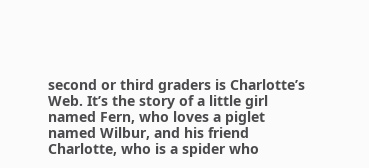second or third graders is Charlotte’s Web. It’s the story of a little girl named Fern, who loves a piglet named Wilbur, and his friend Charlotte, who is a spider who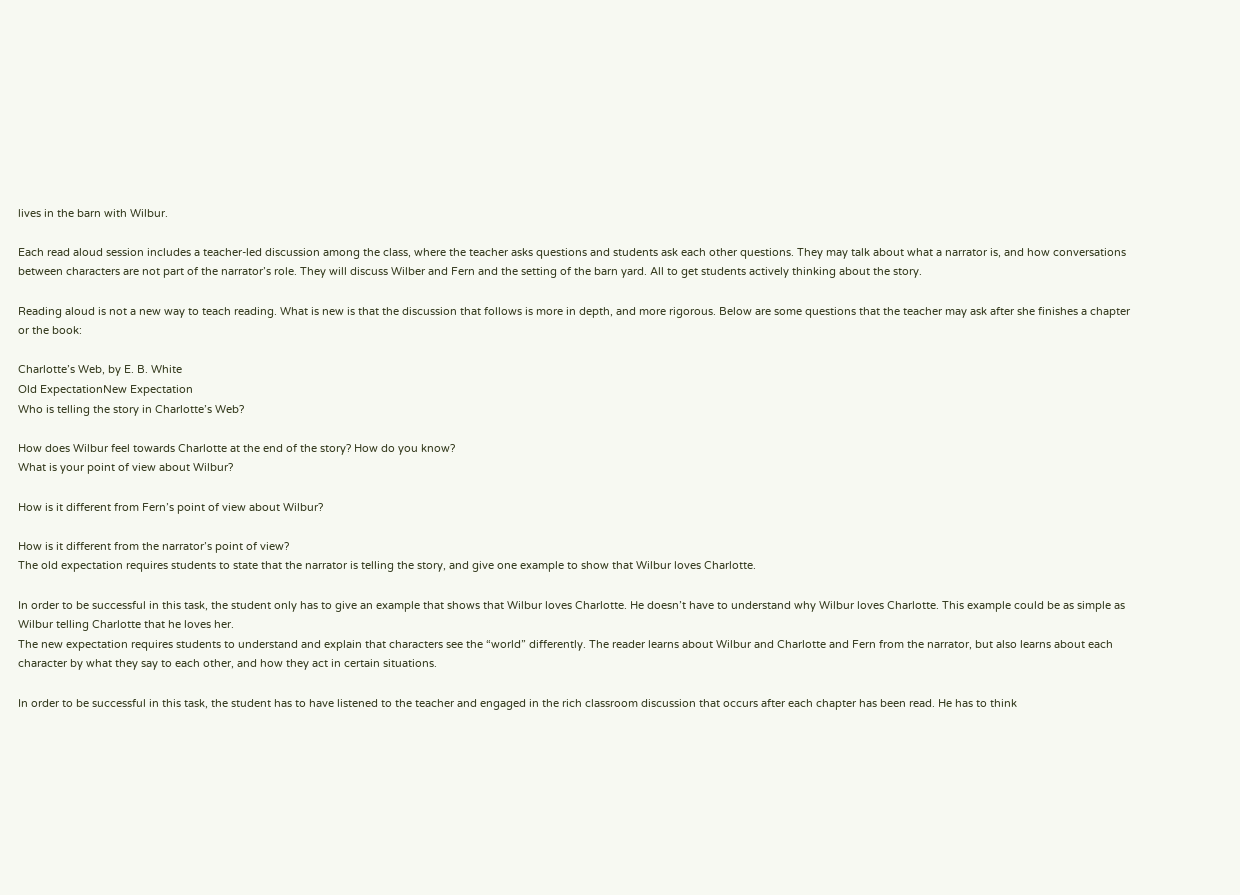lives in the barn with Wilbur.

Each read aloud session includes a teacher-led discussion among the class, where the teacher asks questions and students ask each other questions. They may talk about what a narrator is, and how conversations between characters are not part of the narrator’s role. They will discuss Wilber and Fern and the setting of the barn yard. All to get students actively thinking about the story.

Reading aloud is not a new way to teach reading. What is new is that the discussion that follows is more in depth, and more rigorous. Below are some questions that the teacher may ask after she finishes a chapter or the book:

Charlotte’s Web, by E. B. White
Old ExpectationNew Expectation
Who is telling the story in Charlotte’s Web?

How does Wilbur feel towards Charlotte at the end of the story? How do you know?
What is your point of view about Wilbur?

How is it different from Fern’s point of view about Wilbur?

How is it different from the narrator’s point of view?
The old expectation requires students to state that the narrator is telling the story, and give one example to show that Wilbur loves Charlotte.

In order to be successful in this task, the student only has to give an example that shows that Wilbur loves Charlotte. He doesn’t have to understand why Wilbur loves Charlotte. This example could be as simple as Wilbur telling Charlotte that he loves her.
The new expectation requires students to understand and explain that characters see the “world” differently. The reader learns about Wilbur and Charlotte and Fern from the narrator, but also learns about each character by what they say to each other, and how they act in certain situations.

In order to be successful in this task, the student has to have listened to the teacher and engaged in the rich classroom discussion that occurs after each chapter has been read. He has to think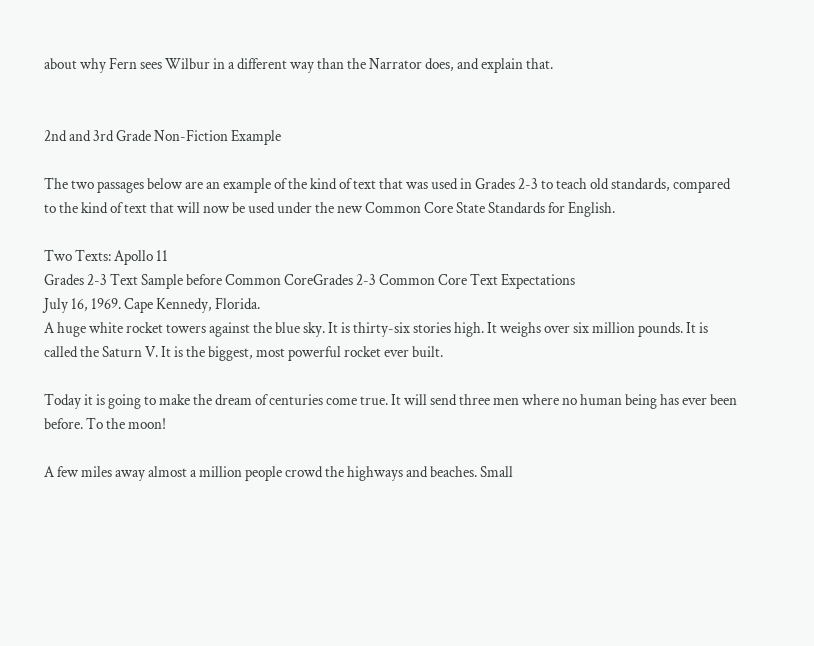about why Fern sees Wilbur in a different way than the Narrator does, and explain that.


2nd and 3rd Grade Non-Fiction Example

The two passages below are an example of the kind of text that was used in Grades 2-3 to teach old standards, compared to the kind of text that will now be used under the new Common Core State Standards for English.

Two Texts: Apollo 11
Grades 2-3 Text Sample before Common CoreGrades 2-3 Common Core Text Expectations
July 16, 1969. Cape Kennedy, Florida.
A huge white rocket towers against the blue sky. It is thirty-six stories high. It weighs over six million pounds. It is called the Saturn V. It is the biggest, most powerful rocket ever built.

Today it is going to make the dream of centuries come true. It will send three men where no human being has ever been before. To the moon!

A few miles away almost a million people crowd the highways and beaches. Small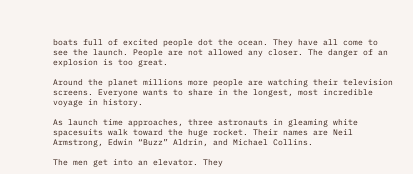boats full of excited people dot the ocean. They have all come to see the launch. People are not allowed any closer. The danger of an explosion is too great.

Around the planet millions more people are watching their television screens. Everyone wants to share in the longest, most incredible voyage in history.

As launch time approaches, three astronauts in gleaming white spacesuits walk toward the huge rocket. Their names are Neil Armstrong, Edwin “Buzz” Aldrin, and Michael Collins.

The men get into an elevator. They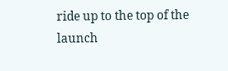ride up to the top of the launch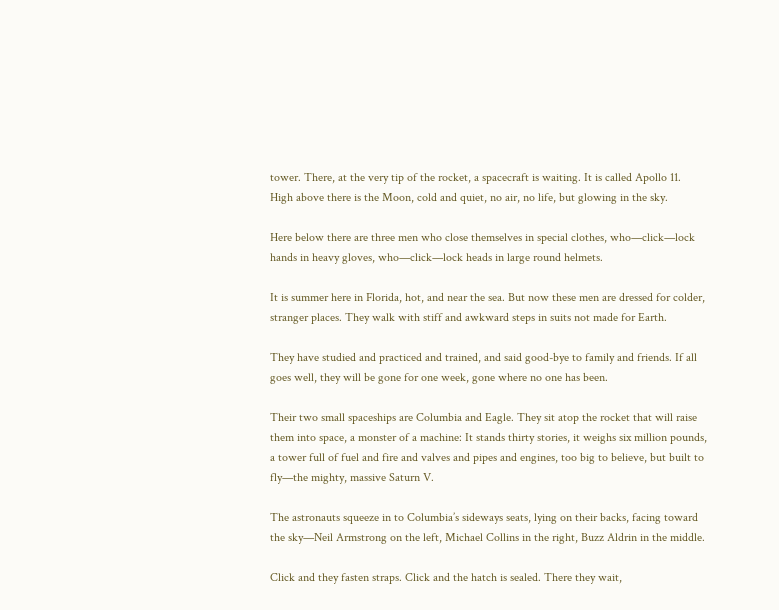tower. There, at the very tip of the rocket, a spacecraft is waiting. It is called Apollo 11.
High above there is the Moon, cold and quiet, no air, no life, but glowing in the sky.

Here below there are three men who close themselves in special clothes, who—click—lock hands in heavy gloves, who—click—lock heads in large round helmets.

It is summer here in Florida, hot, and near the sea. But now these men are dressed for colder, stranger places. They walk with stiff and awkward steps in suits not made for Earth.

They have studied and practiced and trained, and said good-bye to family and friends. If all goes well, they will be gone for one week, gone where no one has been.

Their two small spaceships are Columbia and Eagle. They sit atop the rocket that will raise them into space, a monster of a machine: It stands thirty stories, it weighs six million pounds, a tower full of fuel and fire and valves and pipes and engines, too big to believe, but built to fly—the mighty, massive Saturn V.

The astronauts squeeze in to Columbia’s sideways seats, lying on their backs, facing toward the sky—Neil Armstrong on the left, Michael Collins in the right, Buzz Aldrin in the middle.

Click and they fasten straps. Click and the hatch is sealed. There they wait,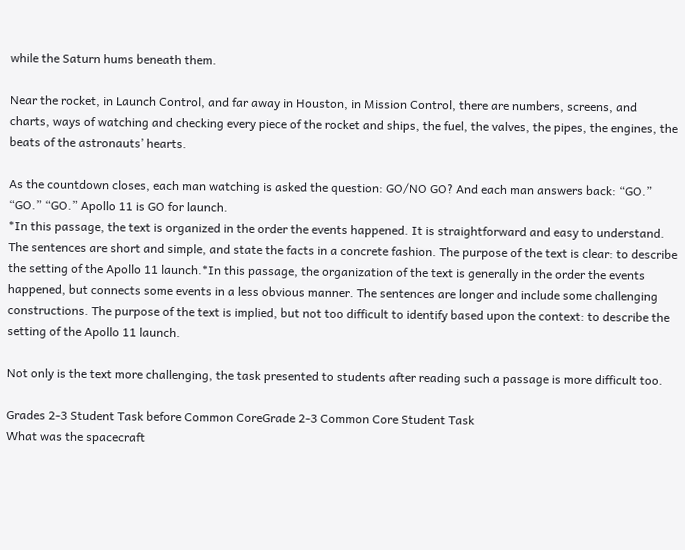while the Saturn hums beneath them.

Near the rocket, in Launch Control, and far away in Houston, in Mission Control, there are numbers, screens, and charts, ways of watching and checking every piece of the rocket and ships, the fuel, the valves, the pipes, the engines, the beats of the astronauts’ hearts.

As the countdown closes, each man watching is asked the question: GO/NO GO? And each man answers back: “GO.” “GO.” “GO.” Apollo 11 is GO for launch.
*In this passage, the text is organized in the order the events happened. It is straightforward and easy to understand. The sentences are short and simple, and state the facts in a concrete fashion. The purpose of the text is clear: to describe the setting of the Apollo 11 launch.*In this passage, the organization of the text is generally in the order the events happened, but connects some events in a less obvious manner. The sentences are longer and include some challenging constructions. The purpose of the text is implied, but not too difficult to identify based upon the context: to describe the setting of the Apollo 11 launch.

Not only is the text more challenging, the task presented to students after reading such a passage is more difficult too.

Grades 2-3 Student Task before Common CoreGrade 2-3 Common Core Student Task
What was the spacecraft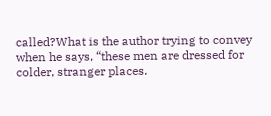called?What is the author trying to convey when he says, “these men are dressed for colder, stranger places.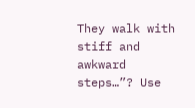They walk with stiff and awkward steps…”? Use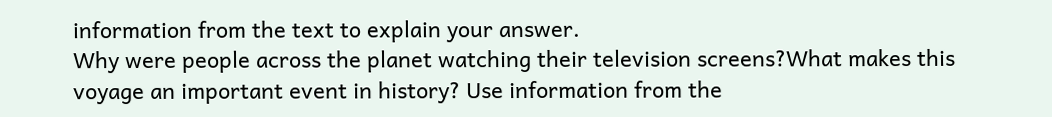information from the text to explain your answer.
Why were people across the planet watching their television screens?What makes this voyage an important event in history? Use information from the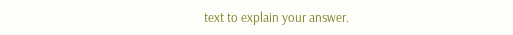text to explain your answer.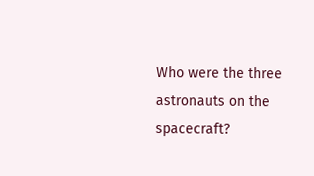Who were the three astronauts on the spacecraft?